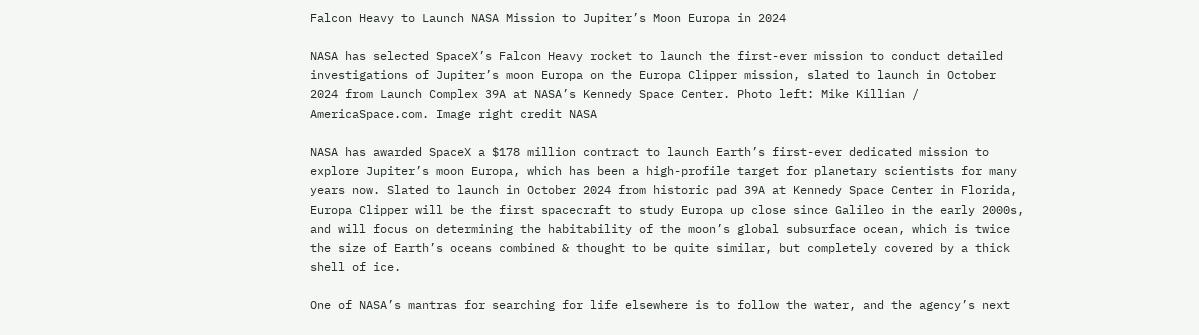Falcon Heavy to Launch NASA Mission to Jupiter’s Moon Europa in 2024

NASA has selected SpaceX’s Falcon Heavy rocket to launch the first-ever mission to conduct detailed investigations of Jupiter’s moon Europa on the Europa Clipper mission, slated to launch in October 2024 from Launch Complex 39A at NASA’s Kennedy Space Center. Photo left: Mike Killian / AmericaSpace.com. Image right credit NASA

NASA has awarded SpaceX a $178 million contract to launch Earth’s first-ever dedicated mission to explore Jupiter’s moon Europa, which has been a high-profile target for planetary scientists for many years now. Slated to launch in October 2024 from historic pad 39A at Kennedy Space Center in Florida, Europa Clipper will be the first spacecraft to study Europa up close since Galileo in the early 2000s, and will focus on determining the habitability of the moon’s global subsurface ocean, which is twice the size of Earth’s oceans combined & thought to be quite similar, but completely covered by a thick shell of ice.

One of NASA’s mantras for searching for life elsewhere is to follow the water, and the agency’s next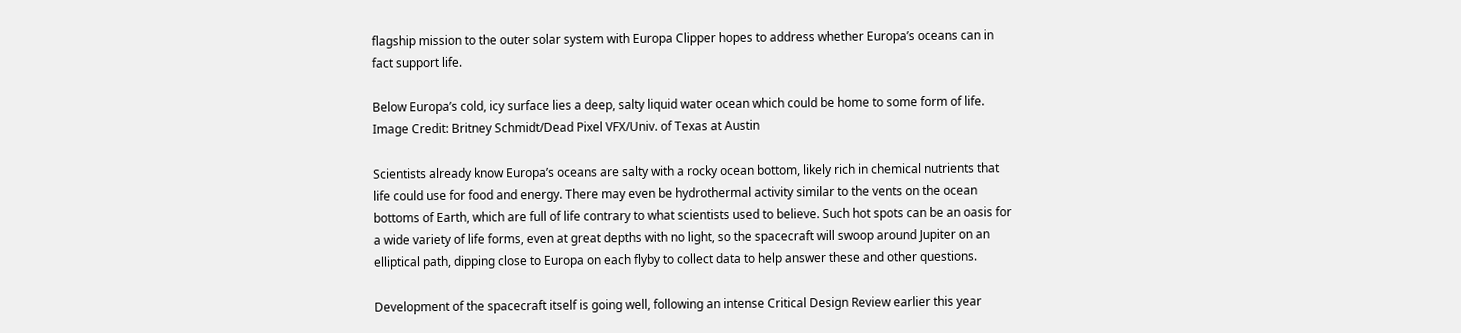flagship mission to the outer solar system with Europa Clipper hopes to address whether Europa’s oceans can in fact support life.

Below Europa’s cold, icy surface lies a deep, salty liquid water ocean which could be home to some form of life. Image Credit: Britney Schmidt/Dead Pixel VFX/Univ. of Texas at Austin

Scientists already know Europa’s oceans are salty with a rocky ocean bottom, likely rich in chemical nutrients that life could use for food and energy. There may even be hydrothermal activity similar to the vents on the ocean bottoms of Earth, which are full of life contrary to what scientists used to believe. Such hot spots can be an oasis for a wide variety of life forms, even at great depths with no light, so the spacecraft will swoop around Jupiter on an elliptical path, dipping close to Europa on each flyby to collect data to help answer these and other questions.

Development of the spacecraft itself is going well, following an intense Critical Design Review earlier this year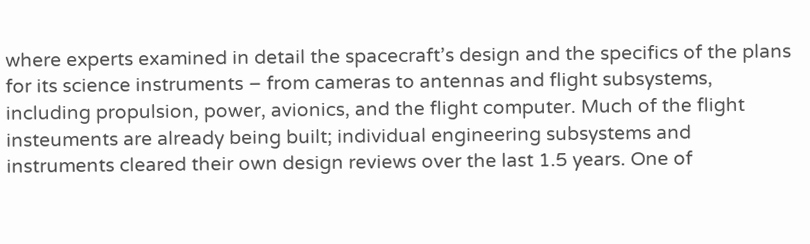where experts examined in detail the spacecraft’s design and the specifics of the plans for its science instruments – from cameras to antennas and flight subsystems, including propulsion, power, avionics, and the flight computer. Much of the flight insteuments are already being built; individual engineering subsystems and instruments cleared their own design reviews over the last 1.5 years. One of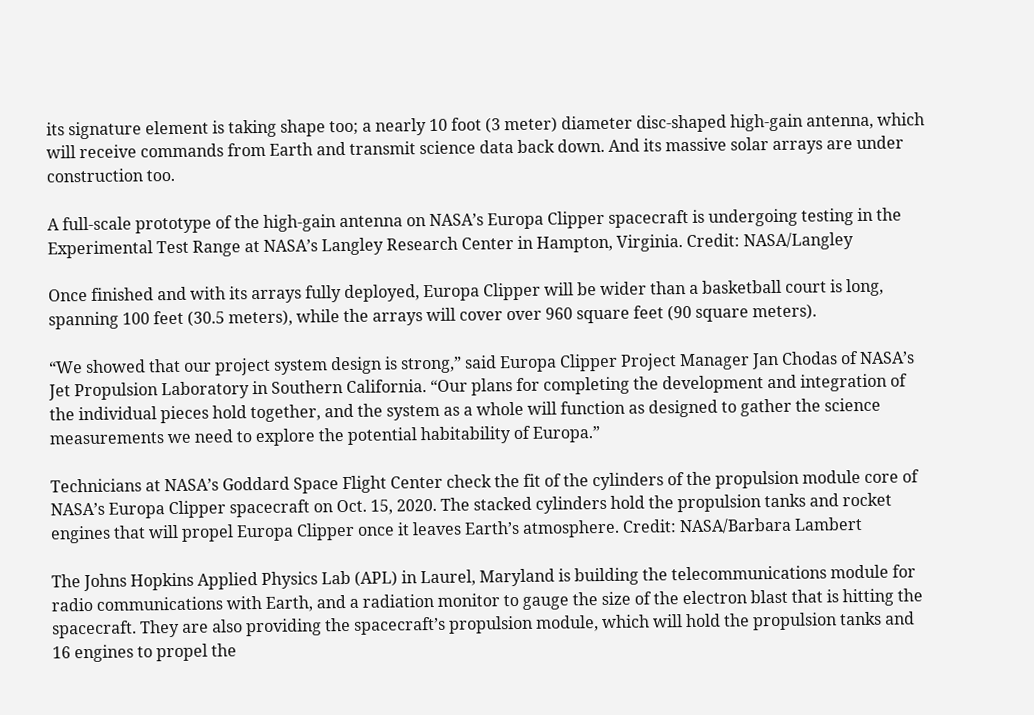its signature element is taking shape too; a nearly 10 foot (3 meter) diameter disc-shaped high-gain antenna, which will receive commands from Earth and transmit science data back down. And its massive solar arrays are under construction too.

A full-scale prototype of the high-gain antenna on NASA’s Europa Clipper spacecraft is undergoing testing in the Experimental Test Range at NASA’s Langley Research Center in Hampton, Virginia. Credit: NASA/Langley

Once finished and with its arrays fully deployed, Europa Clipper will be wider than a basketball court is long, spanning 100 feet (30.5 meters), while the arrays will cover over 960 square feet (90 square meters).

“We showed that our project system design is strong,” said Europa Clipper Project Manager Jan Chodas of NASA’s Jet Propulsion Laboratory in Southern California. “Our plans for completing the development and integration of the individual pieces hold together, and the system as a whole will function as designed to gather the science measurements we need to explore the potential habitability of Europa.”

Technicians at NASA’s Goddard Space Flight Center check the fit of the cylinders of the propulsion module core of NASA’s Europa Clipper spacecraft on Oct. 15, 2020. The stacked cylinders hold the propulsion tanks and rocket engines that will propel Europa Clipper once it leaves Earth’s atmosphere. Credit: NASA/Barbara Lambert

The Johns Hopkins Applied Physics Lab (APL) in Laurel, Maryland is building the telecommunications module for radio communications with Earth, and a radiation monitor to gauge the size of the electron blast that is hitting the spacecraft. They are also providing the spacecraft’s propulsion module, which will hold the propulsion tanks and 16 engines to propel the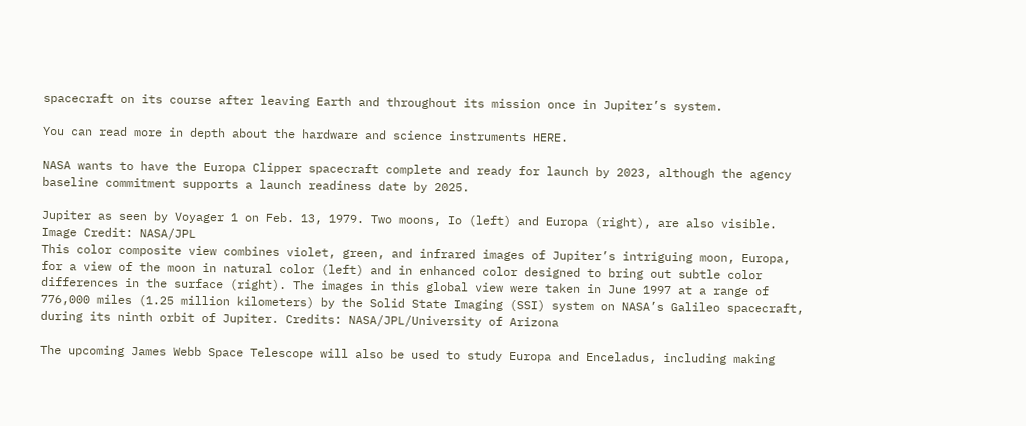spacecraft on its course after leaving Earth and throughout its mission once in Jupiter’s system.

You can read more in depth about the hardware and science instruments HERE.

NASA wants to have the Europa Clipper spacecraft complete and ready for launch by 2023, although the agency baseline commitment supports a launch readiness date by 2025.

Jupiter as seen by Voyager 1 on Feb. 13, 1979. Two moons, Io (left) and Europa (right), are also visible. Image Credit: NASA/JPL
This color composite view combines violet, green, and infrared images of Jupiter’s intriguing moon, Europa, for a view of the moon in natural color (left) and in enhanced color designed to bring out subtle color differences in the surface (right). The images in this global view were taken in June 1997 at a range of 776,000 miles (1.25 million kilometers) by the Solid State Imaging (SSI) system on NASA’s Galileo spacecraft, during its ninth orbit of Jupiter. Credits: NASA/JPL/University of Arizona

The upcoming James Webb Space Telescope will also be used to study Europa and Enceladus, including making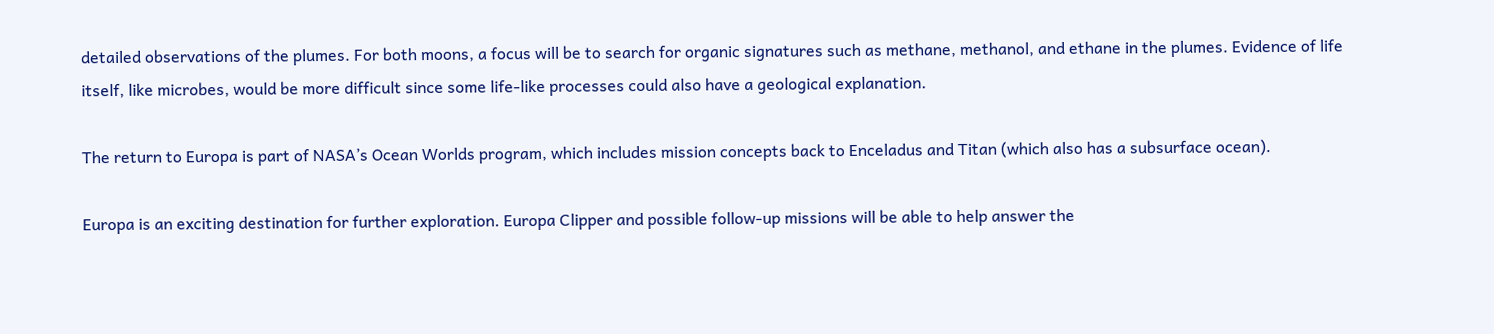detailed observations of the plumes. For both moons, a focus will be to search for organic signatures such as methane, methanol, and ethane in the plumes. Evidence of life itself, like microbes, would be more difficult since some life-like processes could also have a geological explanation.

The return to Europa is part of NASA’s Ocean Worlds program, which includes mission concepts back to Enceladus and Titan (which also has a subsurface ocean).

Europa is an exciting destination for further exploration. Europa Clipper and possible follow-up missions will be able to help answer the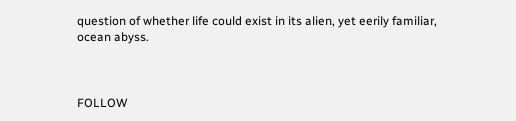question of whether life could exist in its alien, yet eerily familiar, ocean abyss.



FOLLOW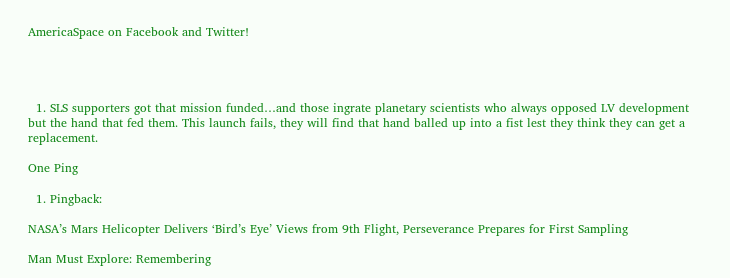AmericaSpace on Facebook and Twitter!




  1. SLS supporters got that mission funded…and those ingrate planetary scientists who always opposed LV development but the hand that fed them. This launch fails, they will find that hand balled up into a fist lest they think they can get a replacement.

One Ping

  1. Pingback:

NASA’s Mars Helicopter Delivers ‘Bird’s Eye’ Views from 9th Flight, Perseverance Prepares for First Sampling

Man Must Explore: Remembering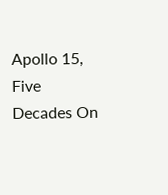Apollo 15, Five Decades On